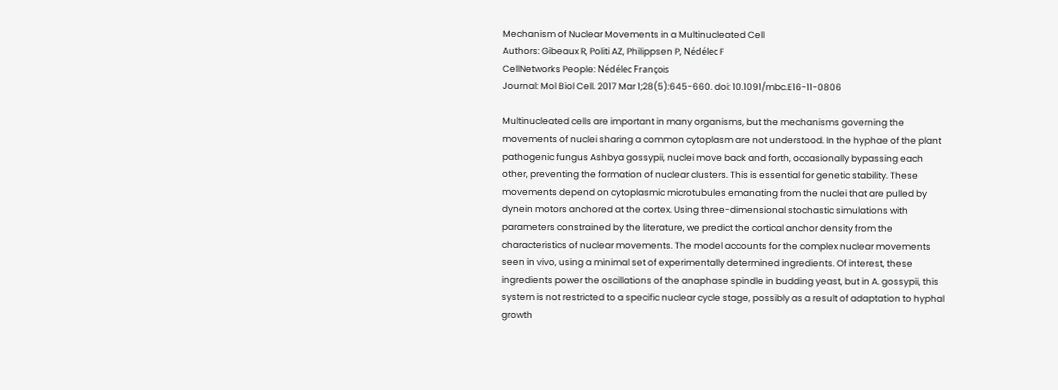Mechanism of Nuclear Movements in a Multinucleated Cell
Authors: Gibeaux R, Politi AZ, Philippsen P, Nédélec F
CellNetworks People: Nédélec François
Journal: Mol Biol Cell. 2017 Mar 1;28(5):645-660. doi: 10.1091/mbc.E16-11-0806

Multinucleated cells are important in many organisms, but the mechanisms governing the movements of nuclei sharing a common cytoplasm are not understood. In the hyphae of the plant pathogenic fungus Ashbya gossypii, nuclei move back and forth, occasionally bypassing each other, preventing the formation of nuclear clusters. This is essential for genetic stability. These movements depend on cytoplasmic microtubules emanating from the nuclei that are pulled by dynein motors anchored at the cortex. Using three-dimensional stochastic simulations with parameters constrained by the literature, we predict the cortical anchor density from the characteristics of nuclear movements. The model accounts for the complex nuclear movements seen in vivo, using a minimal set of experimentally determined ingredients. Of interest, these ingredients power the oscillations of the anaphase spindle in budding yeast, but in A. gossypii, this system is not restricted to a specific nuclear cycle stage, possibly as a result of adaptation to hyphal growth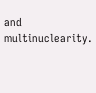and multinuclearity.